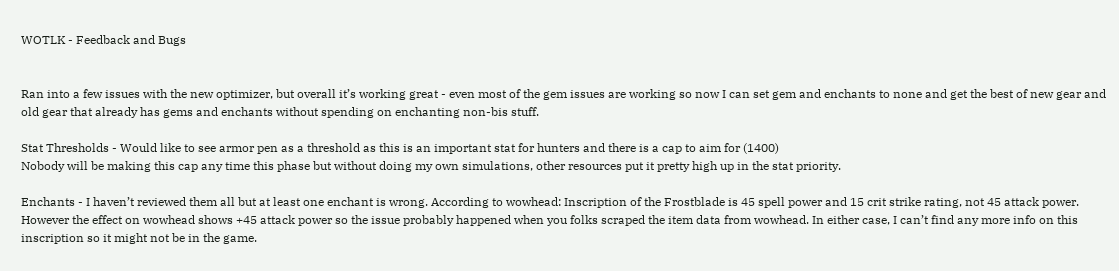WOTLK - Feedback and Bugs


Ran into a few issues with the new optimizer, but overall it’s working great - even most of the gem issues are working so now I can set gem and enchants to none and get the best of new gear and old gear that already has gems and enchants without spending on enchanting non-bis stuff.

Stat Thresholds - Would like to see armor pen as a threshold as this is an important stat for hunters and there is a cap to aim for (1400)
Nobody will be making this cap any time this phase but without doing my own simulations, other resources put it pretty high up in the stat priority.

Enchants - I haven’t reviewed them all but at least one enchant is wrong. According to wowhead: Inscription of the Frostblade is 45 spell power and 15 crit strike rating, not 45 attack power. However the effect on wowhead shows +45 attack power so the issue probably happened when you folks scraped the item data from wowhead. In either case, I can’t find any more info on this inscription so it might not be in the game.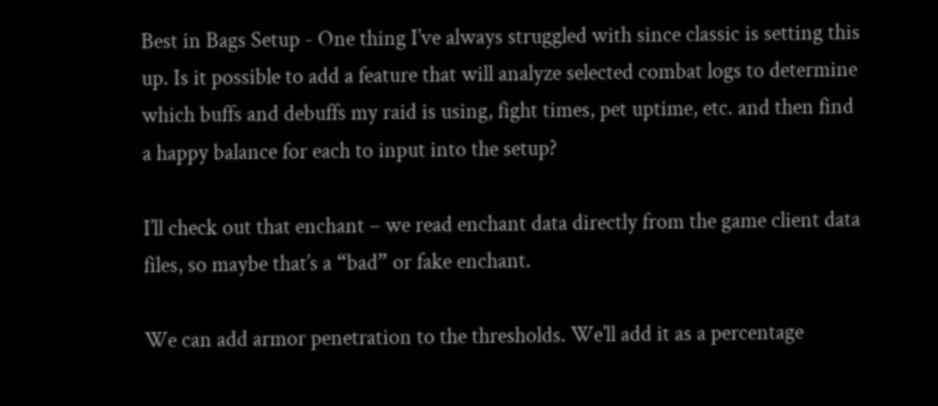Best in Bags Setup - One thing I’ve always struggled with since classic is setting this up. Is it possible to add a feature that will analyze selected combat logs to determine which buffs and debuffs my raid is using, fight times, pet uptime, etc. and then find a happy balance for each to input into the setup?

I’ll check out that enchant – we read enchant data directly from the game client data files, so maybe that’s a “bad” or fake enchant.

We can add armor penetration to the thresholds. We’ll add it as a percentage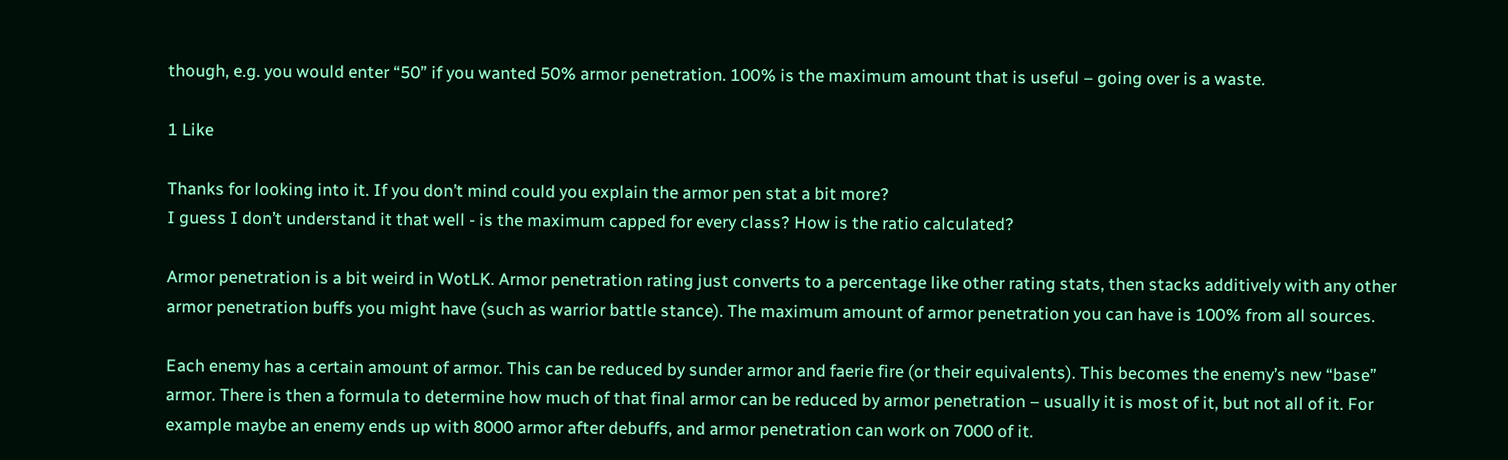though, e.g. you would enter “50” if you wanted 50% armor penetration. 100% is the maximum amount that is useful – going over is a waste.

1 Like

Thanks for looking into it. If you don’t mind could you explain the armor pen stat a bit more?
I guess I don’t understand it that well - is the maximum capped for every class? How is the ratio calculated?

Armor penetration is a bit weird in WotLK. Armor penetration rating just converts to a percentage like other rating stats, then stacks additively with any other armor penetration buffs you might have (such as warrior battle stance). The maximum amount of armor penetration you can have is 100% from all sources.

Each enemy has a certain amount of armor. This can be reduced by sunder armor and faerie fire (or their equivalents). This becomes the enemy’s new “base” armor. There is then a formula to determine how much of that final armor can be reduced by armor penetration – usually it is most of it, but not all of it. For example maybe an enemy ends up with 8000 armor after debuffs, and armor penetration can work on 7000 of it.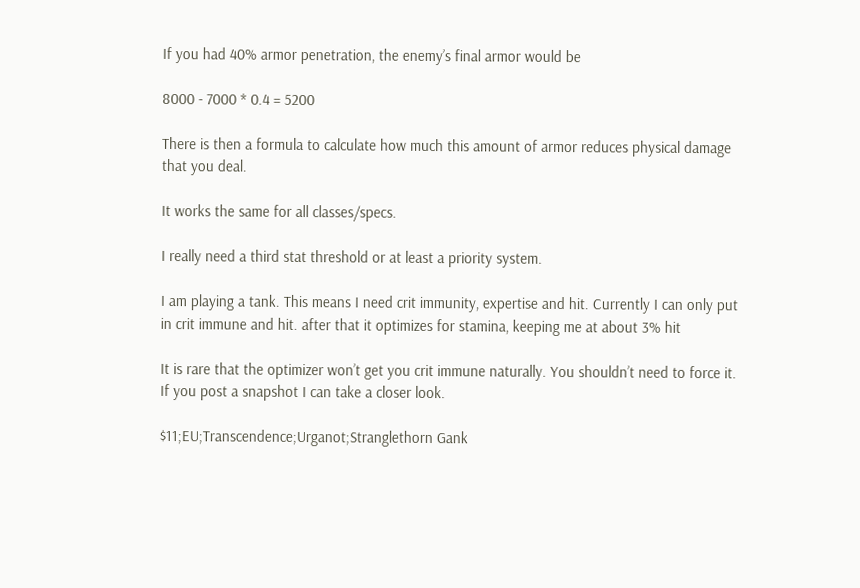If you had 40% armor penetration, the enemy’s final armor would be

8000 - 7000 * 0.4 = 5200

There is then a formula to calculate how much this amount of armor reduces physical damage that you deal.

It works the same for all classes/specs.

I really need a third stat threshold or at least a priority system.

I am playing a tank. This means I need crit immunity, expertise and hit. Currently I can only put in crit immune and hit. after that it optimizes for stamina, keeping me at about 3% hit

It is rare that the optimizer won’t get you crit immune naturally. You shouldn’t need to force it. If you post a snapshot I can take a closer look.

$11;EU;Transcendence;Urganot;Stranglethorn Gank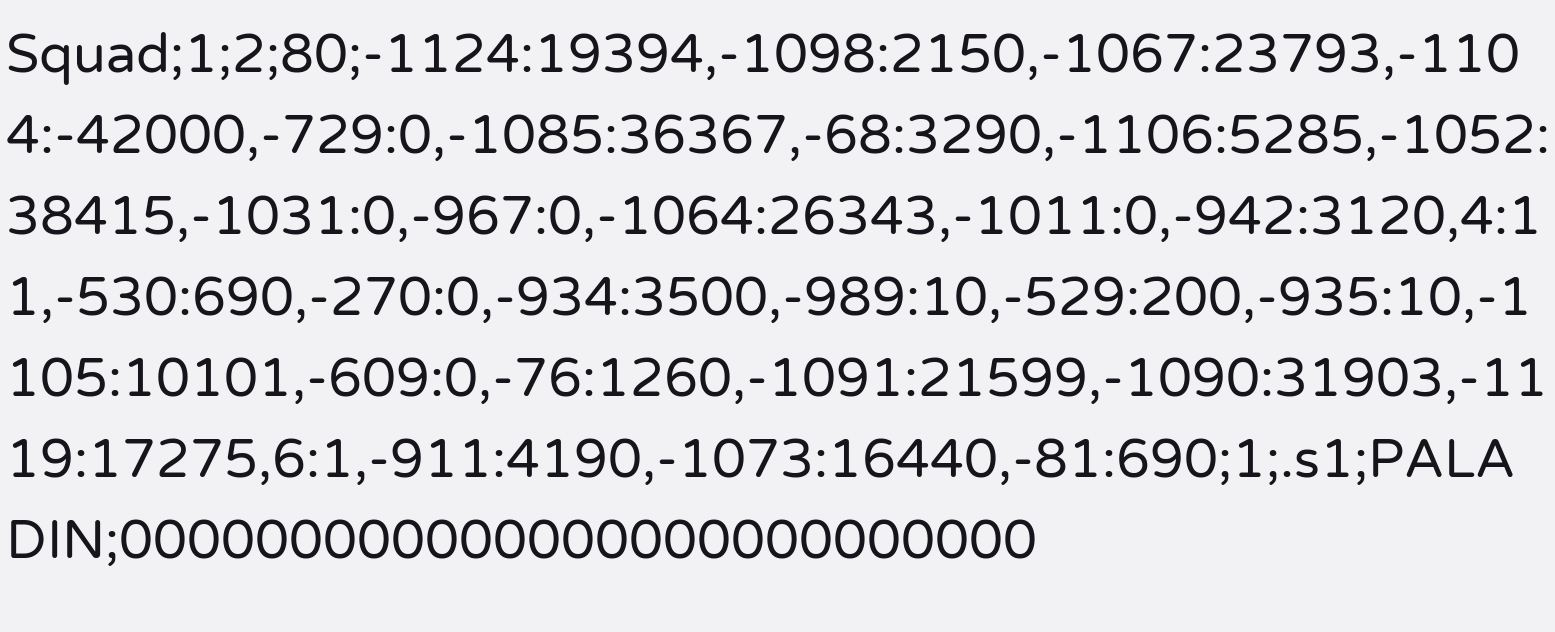Squad;1;2;80;-1124:19394,-1098:2150,-1067:23793,-1104:-42000,-729:0,-1085:36367,-68:3290,-1106:5285,-1052:38415,-1031:0,-967:0,-1064:26343,-1011:0,-942:3120,4:11,-530:690,-270:0,-934:3500,-989:10,-529:200,-935:10,-1105:10101,-609:0,-76:1260,-1091:21599,-1090:31903,-1119:17275,6:1,-911:4190,-1073:16440,-81:690;1;.s1;PALADIN;000000000000000000000000000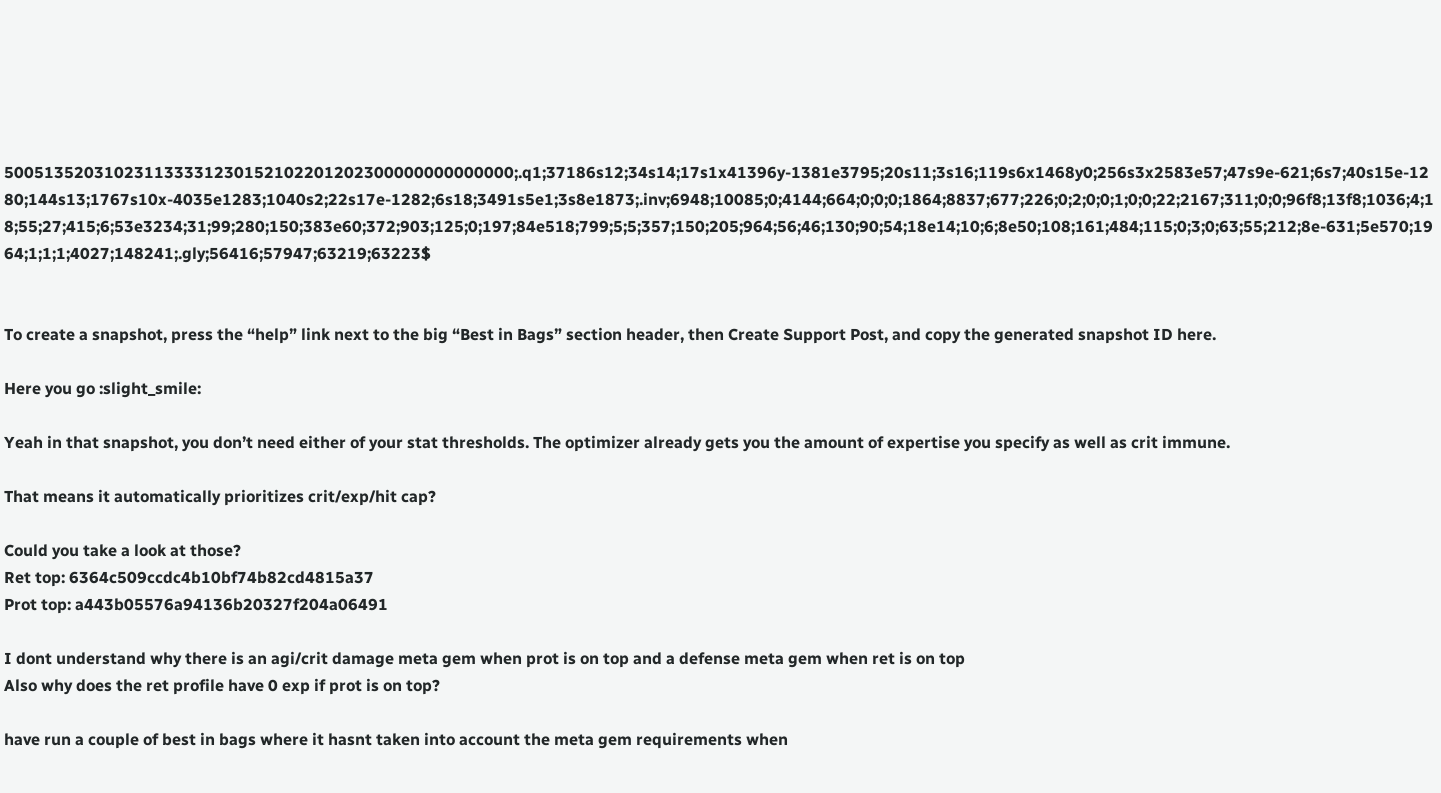500513520310231133331230152102201202300000000000000;.q1;37186s12;34s14;17s1x41396y-1381e3795;20s11;3s16;119s6x1468y0;256s3x2583e57;47s9e-621;6s7;40s15e-1280;144s13;1767s10x-4035e1283;1040s2;22s17e-1282;6s18;3491s5e1;3s8e1873;.inv;6948;10085;0;4144;664;0;0;0;1864;8837;677;226;0;2;0;0;1;0;0;22;2167;311;0;0;96f8;13f8;1036;4;18;55;27;415;6;53e3234;31;99;280;150;383e60;372;903;125;0;197;84e518;799;5;5;357;150;205;964;56;46;130;90;54;18e14;10;6;8e50;108;161;484;115;0;3;0;63;55;212;8e-631;5e570;1964;1;1;1;4027;148241;.gly;56416;57947;63219;63223$


To create a snapshot, press the “help” link next to the big “Best in Bags” section header, then Create Support Post, and copy the generated snapshot ID here.

Here you go :slight_smile:

Yeah in that snapshot, you don’t need either of your stat thresholds. The optimizer already gets you the amount of expertise you specify as well as crit immune.

That means it automatically prioritizes crit/exp/hit cap?

Could you take a look at those?
Ret top: 6364c509ccdc4b10bf74b82cd4815a37
Prot top: a443b05576a94136b20327f204a06491

I dont understand why there is an agi/crit damage meta gem when prot is on top and a defense meta gem when ret is on top
Also why does the ret profile have 0 exp if prot is on top?

have run a couple of best in bags where it hasnt taken into account the meta gem requirements when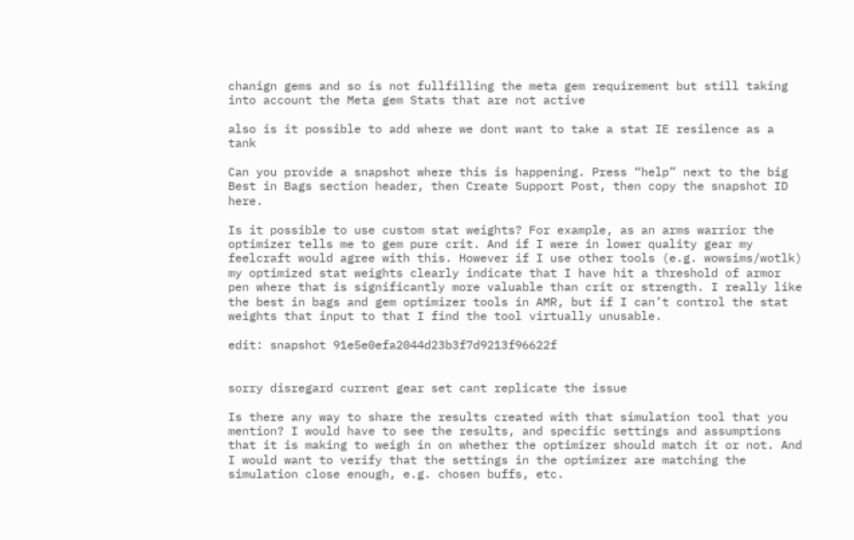chanign gems and so is not fullfilling the meta gem requirement but still taking into account the Meta gem Stats that are not active

also is it possible to add where we dont want to take a stat IE resilence as a tank

Can you provide a snapshot where this is happening. Press “help” next to the big Best in Bags section header, then Create Support Post, then copy the snapshot ID here.

Is it possible to use custom stat weights? For example, as an arms warrior the optimizer tells me to gem pure crit. And if I were in lower quality gear my feelcraft would agree with this. However if I use other tools (e.g. wowsims/wotlk) my optimized stat weights clearly indicate that I have hit a threshold of armor pen where that is significantly more valuable than crit or strength. I really like the best in bags and gem optimizer tools in AMR, but if I can’t control the stat weights that input to that I find the tool virtually unusable.

edit: snapshot 91e5e0efa2044d23b3f7d9213f96622f


sorry disregard current gear set cant replicate the issue

Is there any way to share the results created with that simulation tool that you mention? I would have to see the results, and specific settings and assumptions that it is making to weigh in on whether the optimizer should match it or not. And I would want to verify that the settings in the optimizer are matching the simulation close enough, e.g. chosen buffs, etc.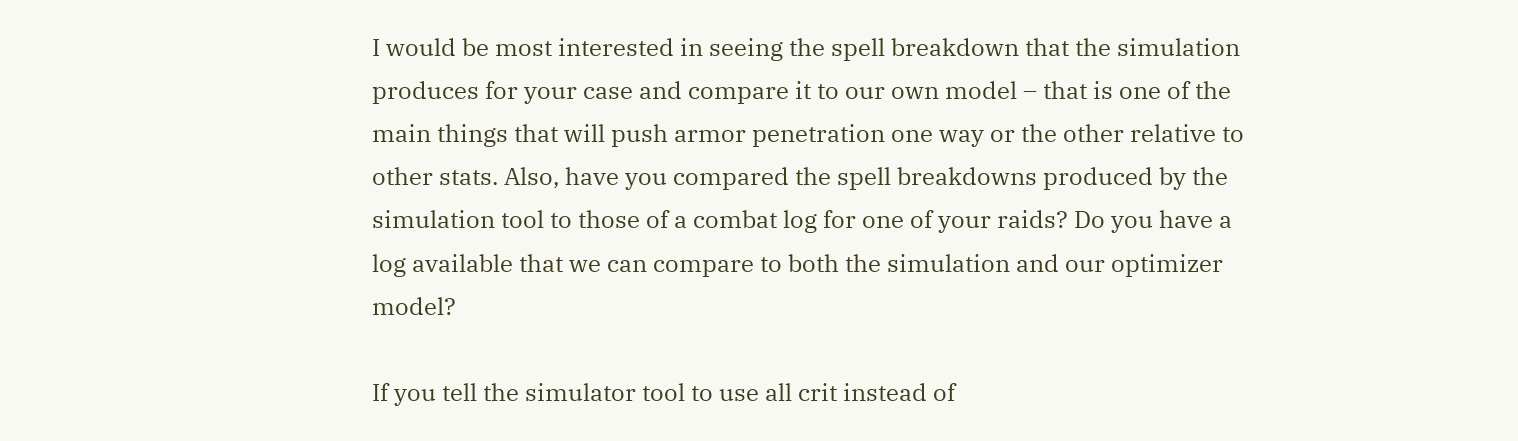I would be most interested in seeing the spell breakdown that the simulation produces for your case and compare it to our own model – that is one of the main things that will push armor penetration one way or the other relative to other stats. Also, have you compared the spell breakdowns produced by the simulation tool to those of a combat log for one of your raids? Do you have a log available that we can compare to both the simulation and our optimizer model?

If you tell the simulator tool to use all crit instead of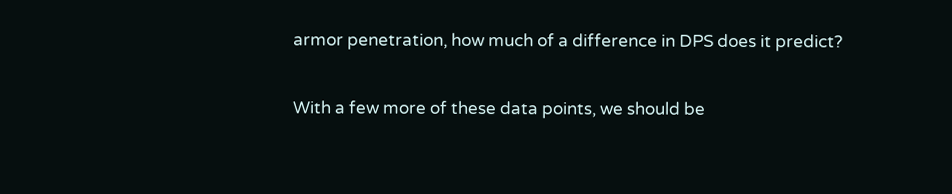armor penetration, how much of a difference in DPS does it predict?

With a few more of these data points, we should be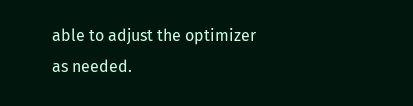able to adjust the optimizer as needed.